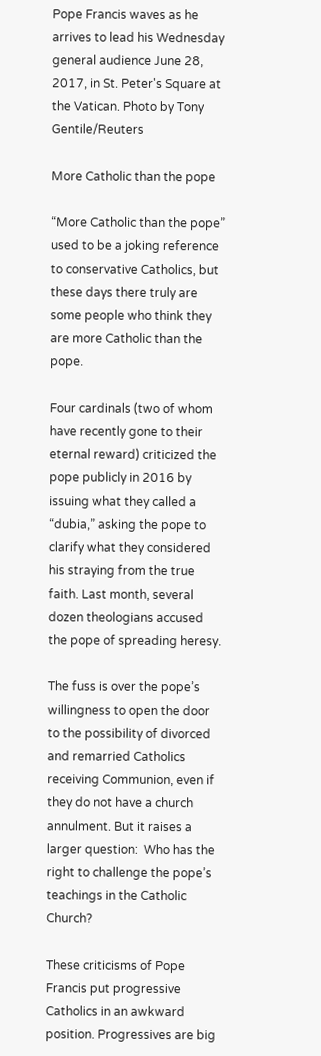Pope Francis waves as he arrives to lead his Wednesday general audience June 28, 2017, in St. Peter's Square at the Vatican. Photo by Tony Gentile/Reuters

More Catholic than the pope

“More Catholic than the pope” used to be a joking reference to conservative Catholics, but these days there truly are some people who think they are more Catholic than the pope.

Four cardinals (two of whom have recently gone to their eternal reward) criticized the pope publicly in 2016 by issuing what they called a “dubia,” asking the pope to clarify what they considered his straying from the true faith. Last month, several dozen theologians accused the pope of spreading heresy.

The fuss is over the pope’s willingness to open the door to the possibility of divorced and remarried Catholics receiving Communion, even if they do not have a church annulment. But it raises a larger question:  Who has the right to challenge the pope’s teachings in the Catholic Church?

These criticisms of Pope Francis put progressive Catholics in an awkward position. Progressives are big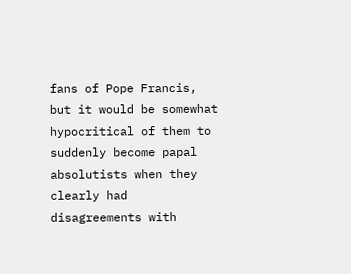fans of Pope Francis, but it would be somewhat hypocritical of them to suddenly become papal absolutists when they clearly had disagreements with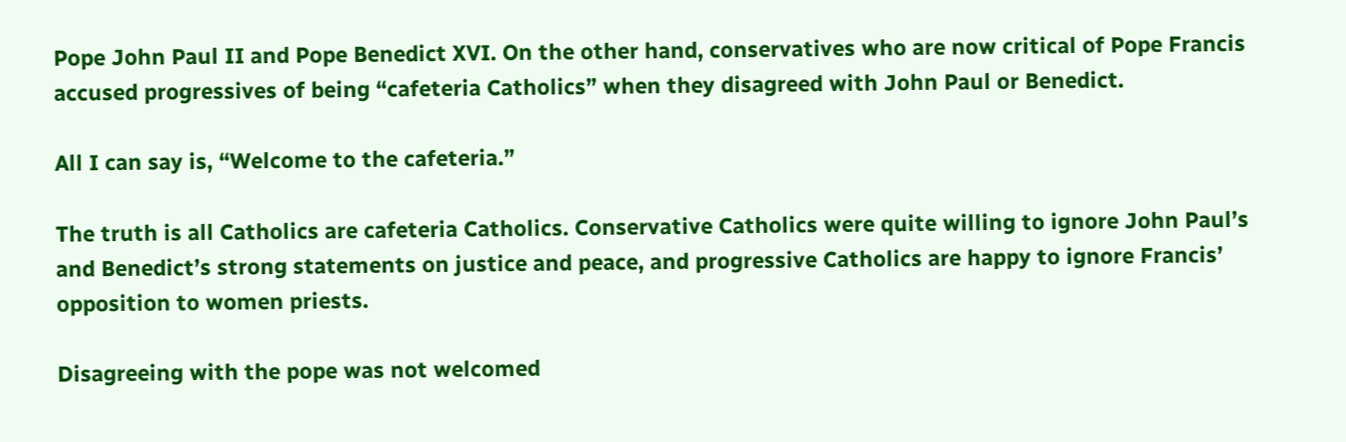Pope John Paul II and Pope Benedict XVI. On the other hand, conservatives who are now critical of Pope Francis accused progressives of being “cafeteria Catholics” when they disagreed with John Paul or Benedict.

All I can say is, “Welcome to the cafeteria.”

The truth is all Catholics are cafeteria Catholics. Conservative Catholics were quite willing to ignore John Paul’s and Benedict’s strong statements on justice and peace, and progressive Catholics are happy to ignore Francis’ opposition to women priests.

Disagreeing with the pope was not welcomed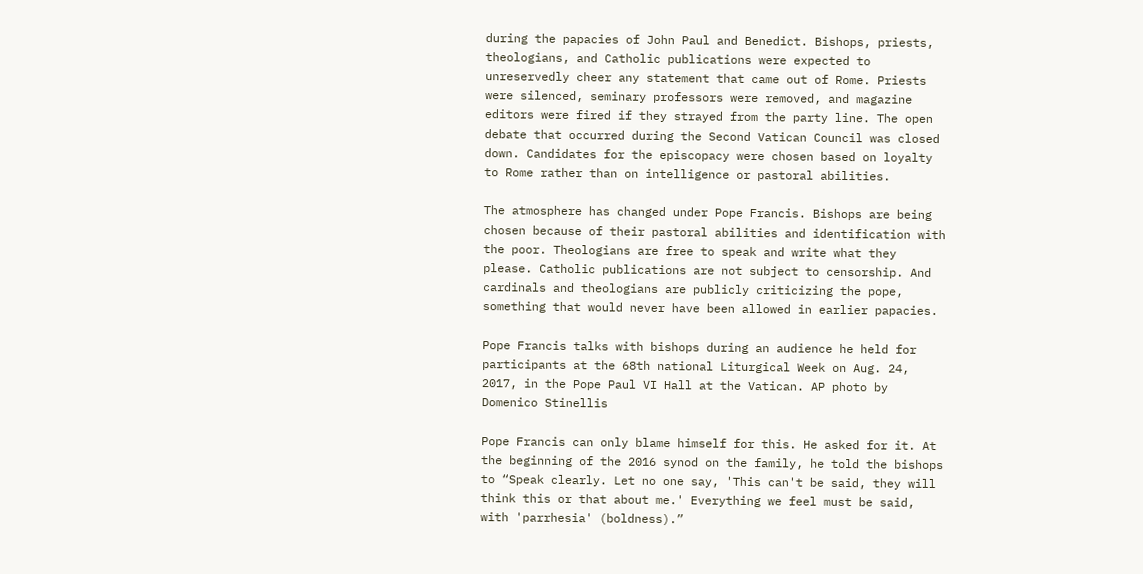during the papacies of John Paul and Benedict. Bishops, priests, theologians, and Catholic publications were expected to unreservedly cheer any statement that came out of Rome. Priests were silenced, seminary professors were removed, and magazine editors were fired if they strayed from the party line. The open debate that occurred during the Second Vatican Council was closed down. Candidates for the episcopacy were chosen based on loyalty to Rome rather than on intelligence or pastoral abilities.

The atmosphere has changed under Pope Francis. Bishops are being chosen because of their pastoral abilities and identification with the poor. Theologians are free to speak and write what they please. Catholic publications are not subject to censorship. And cardinals and theologians are publicly criticizing the pope, something that would never have been allowed in earlier papacies.

Pope Francis talks with bishops during an audience he held for participants at the 68th national Liturgical Week on Aug. 24, 2017, in the Pope Paul VI Hall at the Vatican. AP photo by Domenico Stinellis

Pope Francis can only blame himself for this. He asked for it. At the beginning of the 2016 synod on the family, he told the bishops to “Speak clearly. Let no one say, 'This can't be said, they will think this or that about me.' Everything we feel must be said, with 'parrhesia' (boldness).”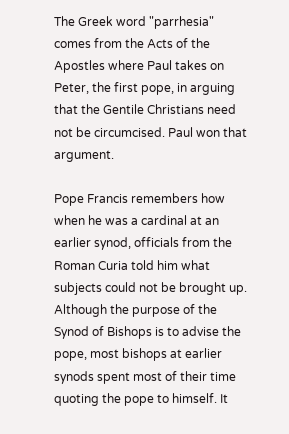The Greek word "parrhesia" comes from the Acts of the Apostles where Paul takes on Peter, the first pope, in arguing that the Gentile Christians need not be circumcised. Paul won that argument.

Pope Francis remembers how when he was a cardinal at an earlier synod, officials from the Roman Curia told him what subjects could not be brought up. Although the purpose of the Synod of Bishops is to advise the pope, most bishops at earlier synods spent most of their time quoting the pope to himself. It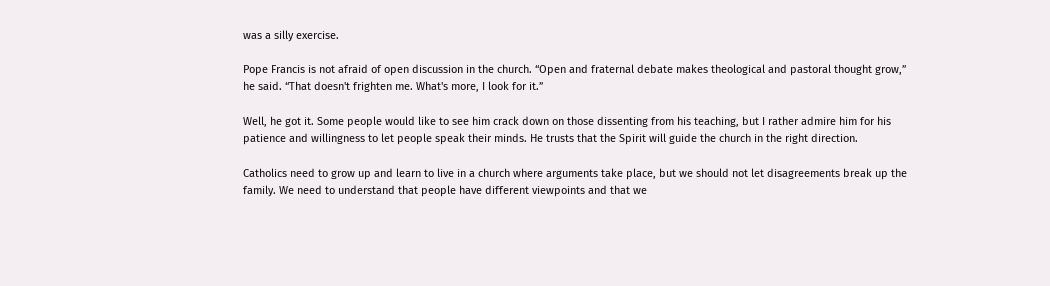was a silly exercise.

Pope Francis is not afraid of open discussion in the church. “Open and fraternal debate makes theological and pastoral thought grow,” he said. “That doesn't frighten me. What's more, I look for it.”

Well, he got it. Some people would like to see him crack down on those dissenting from his teaching, but I rather admire him for his patience and willingness to let people speak their minds. He trusts that the Spirit will guide the church in the right direction.

Catholics need to grow up and learn to live in a church where arguments take place, but we should not let disagreements break up the family. We need to understand that people have different viewpoints and that we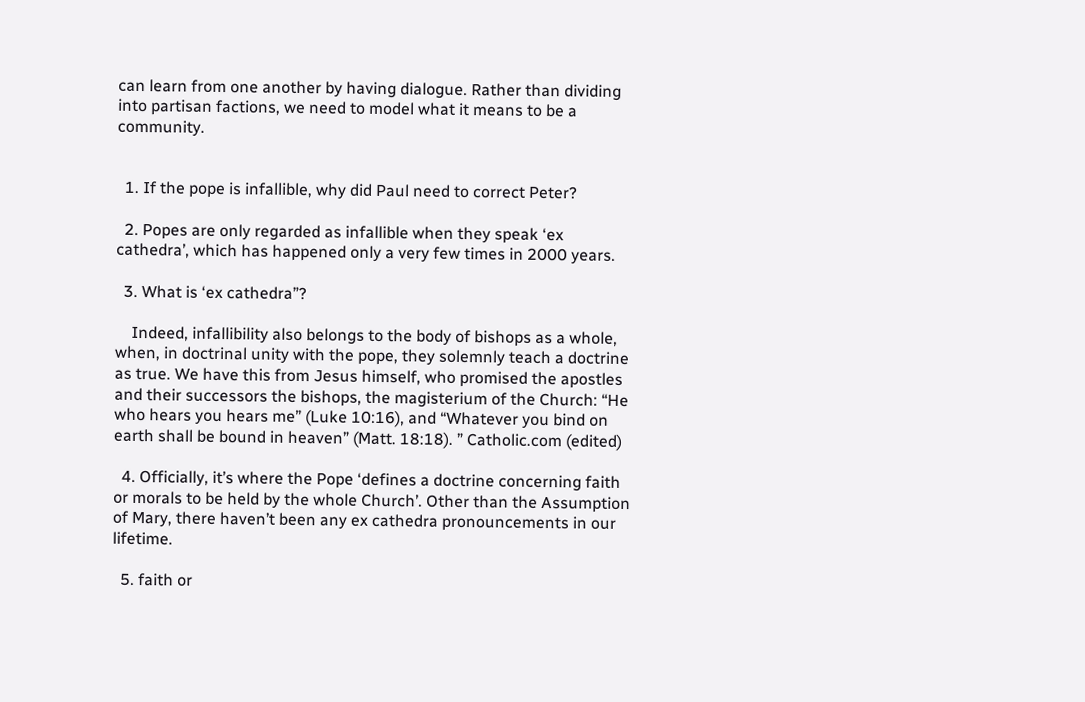can learn from one another by having dialogue. Rather than dividing into partisan factions, we need to model what it means to be a community.


  1. If the pope is infallible, why did Paul need to correct Peter?

  2. Popes are only regarded as infallible when they speak ‘ex cathedra’, which has happened only a very few times in 2000 years.

  3. What is ‘ex cathedra”?

    Indeed, infallibility also belongs to the body of bishops as a whole, when, in doctrinal unity with the pope, they solemnly teach a doctrine as true. We have this from Jesus himself, who promised the apostles and their successors the bishops, the magisterium of the Church: “He who hears you hears me” (Luke 10:16), and “Whatever you bind on earth shall be bound in heaven” (Matt. 18:18). ” Catholic.com (edited)

  4. Officially, it’s where the Pope ‘defines a doctrine concerning faith or morals to be held by the whole Church’. Other than the Assumption of Mary, there haven’t been any ex cathedra pronouncements in our lifetime.

  5. faith or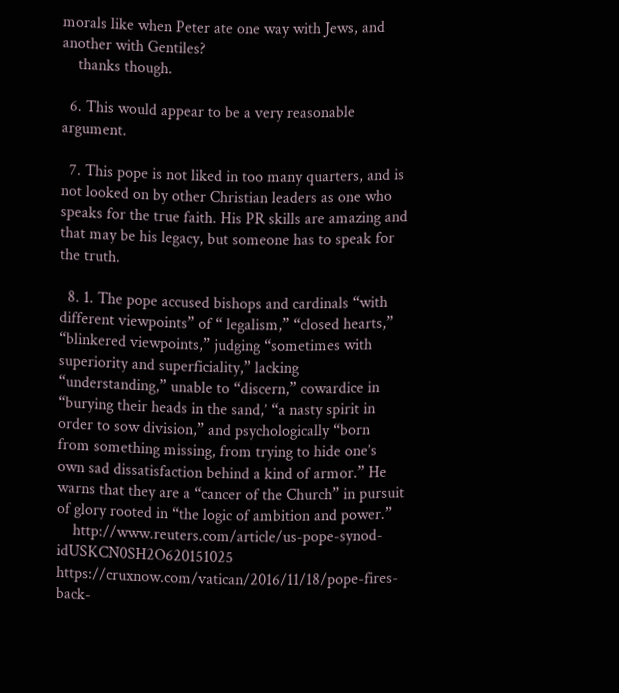morals like when Peter ate one way with Jews, and another with Gentiles?
    thanks though.

  6. This would appear to be a very reasonable argument.

  7. This pope is not liked in too many quarters, and is not looked on by other Christian leaders as one who speaks for the true faith. His PR skills are amazing and that may be his legacy, but someone has to speak for the truth.

  8. 1. The pope accused bishops and cardinals “with different viewpoints” of “ legalism,” “closed hearts,” “blinkered viewpoints,” judging “sometimes with superiority and superficiality,” lacking “understanding,” unable to “discern,” cowardice in “burying their heads in the sand,’ “a nasty spirit in order to sow division,” and psychologically “born from something missing, from trying to hide one’s own sad dissatisfaction behind a kind of armor.” He warns that they are a “cancer of the Church” in pursuit of glory rooted in “the logic of ambition and power.”
    http://www.reuters.com/article/us-pope-synod-idUSKCN0SH2O620151025 https://cruxnow.com/vatican/2016/11/18/pope-fires-back-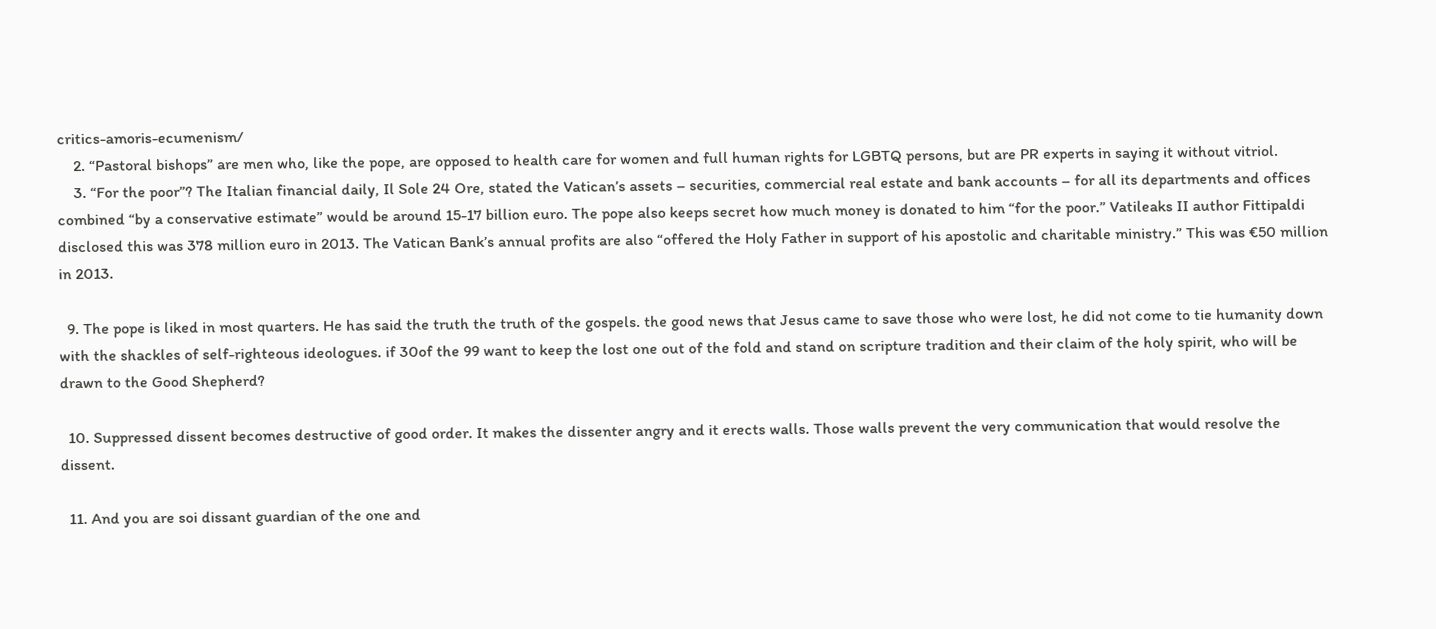critics-amoris-ecumenism/
    2. “Pastoral bishops” are men who, like the pope, are opposed to health care for women and full human rights for LGBTQ persons, but are PR experts in saying it without vitriol.
    3. “For the poor”? The Italian financial daily, Il Sole 24 Ore, stated the Vatican’s assets – securities, commercial real estate and bank accounts – for all its departments and offices combined “by a conservative estimate” would be around 15-17 billion euro. The pope also keeps secret how much money is donated to him “for the poor.” Vatileaks II author Fittipaldi disclosed this was 378 million euro in 2013. The Vatican Bank’s annual profits are also “offered the Holy Father in support of his apostolic and charitable ministry.” This was €50 million in 2013.

  9. The pope is liked in most quarters. He has said the truth the truth of the gospels. the good news that Jesus came to save those who were lost, he did not come to tie humanity down with the shackles of self-righteous ideologues. if 30of the 99 want to keep the lost one out of the fold and stand on scripture tradition and their claim of the holy spirit, who will be drawn to the Good Shepherd?

  10. Suppressed dissent becomes destructive of good order. It makes the dissenter angry and it erects walls. Those walls prevent the very communication that would resolve the dissent.

  11. And you are soi dissant guardian of the one and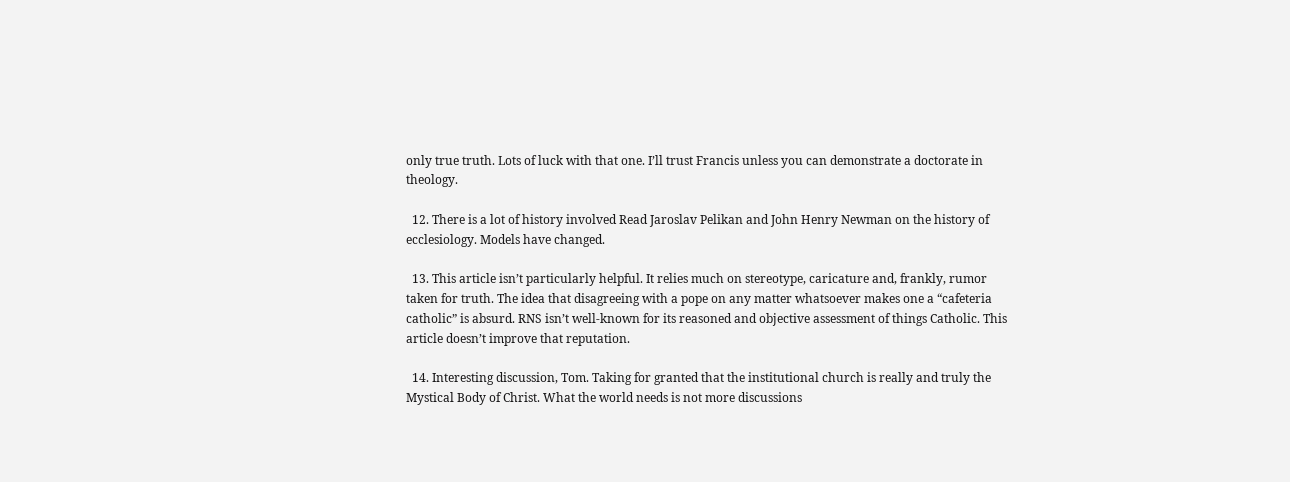only true truth. Lots of luck with that one. I’ll trust Francis unless you can demonstrate a doctorate in theology.

  12. There is a lot of history involved Read Jaroslav Pelikan and John Henry Newman on the history of ecclesiology. Models have changed.

  13. This article isn’t particularly helpful. It relies much on stereotype, caricature and, frankly, rumor taken for truth. The idea that disagreeing with a pope on any matter whatsoever makes one a “cafeteria catholic” is absurd. RNS isn’t well-known for its reasoned and objective assessment of things Catholic. This article doesn’t improve that reputation.

  14. Interesting discussion, Tom. Taking for granted that the institutional church is really and truly the Mystical Body of Christ. What the world needs is not more discussions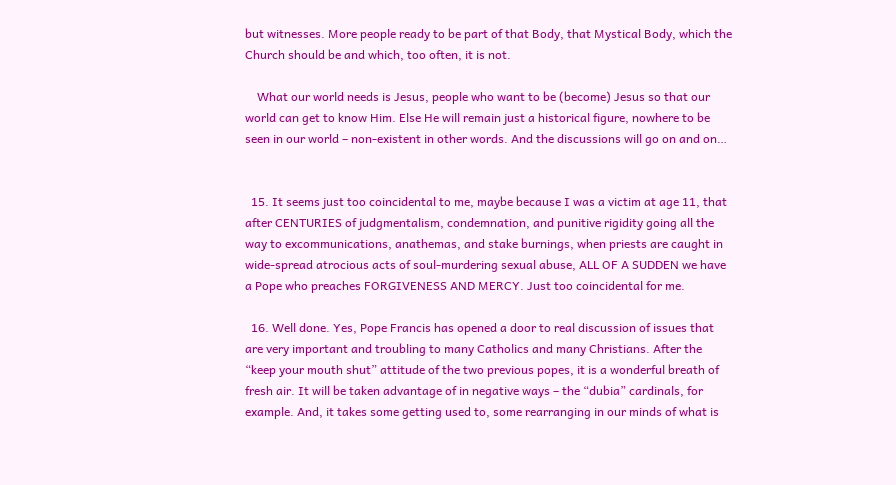but witnesses. More people ready to be part of that Body, that Mystical Body, which the Church should be and which, too often, it is not.

    What our world needs is Jesus, people who want to be (become) Jesus so that our world can get to know Him. Else He will remain just a historical figure, nowhere to be seen in our world – non-existent in other words. And the discussions will go on and on…


  15. It seems just too coincidental to me, maybe because I was a victim at age 11, that after CENTURIES of judgmentalism, condemnation, and punitive rigidity going all the way to excommunications, anathemas, and stake burnings, when priests are caught in wide-spread atrocious acts of soul-murdering sexual abuse, ALL OF A SUDDEN we have a Pope who preaches FORGIVENESS AND MERCY. Just too coincidental for me.

  16. Well done. Yes, Pope Francis has opened a door to real discussion of issues that are very important and troubling to many Catholics and many Christians. After the “keep your mouth shut” attitude of the two previous popes, it is a wonderful breath of fresh air. It will be taken advantage of in negative ways – the “dubia” cardinals, for example. And, it takes some getting used to, some rearranging in our minds of what is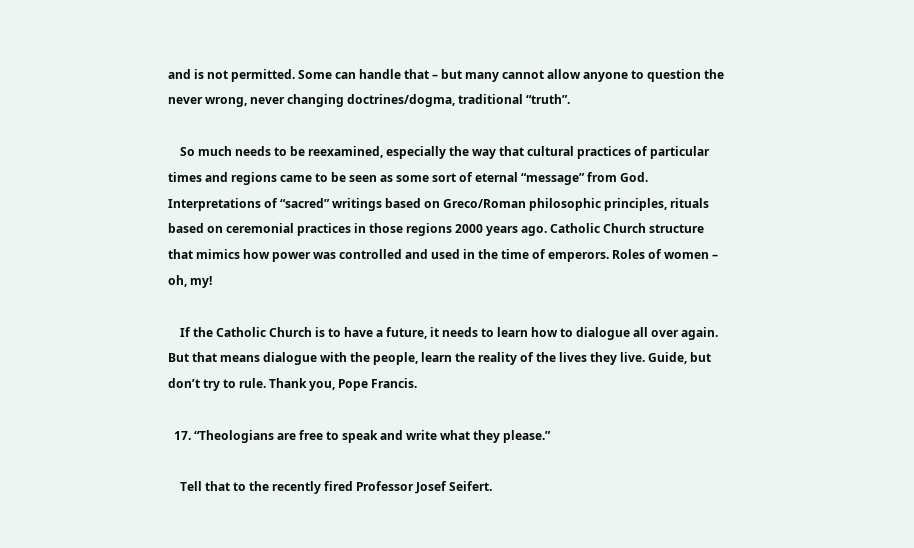and is not permitted. Some can handle that – but many cannot allow anyone to question the never wrong, never changing doctrines/dogma, traditional “truth”.

    So much needs to be reexamined, especially the way that cultural practices of particular times and regions came to be seen as some sort of eternal “message” from God. Interpretations of “sacred” writings based on Greco/Roman philosophic principles, rituals based on ceremonial practices in those regions 2000 years ago. Catholic Church structure that mimics how power was controlled and used in the time of emperors. Roles of women – oh, my!

    If the Catholic Church is to have a future, it needs to learn how to dialogue all over again. But that means dialogue with the people, learn the reality of the lives they live. Guide, but don’t try to rule. Thank you, Pope Francis.

  17. “Theologians are free to speak and write what they please.”

    Tell that to the recently fired Professor Josef Seifert.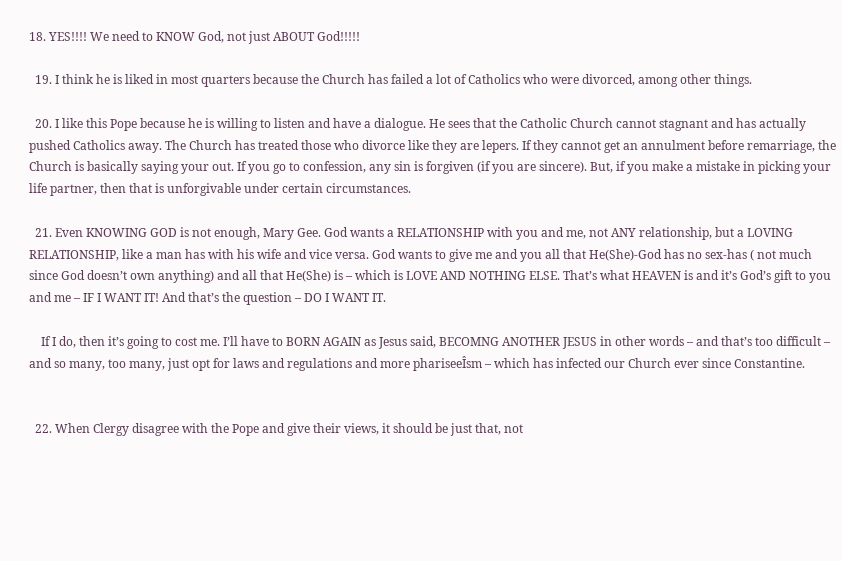18. YES!!!! We need to KNOW God, not just ABOUT God!!!!!

  19. I think he is liked in most quarters because the Church has failed a lot of Catholics who were divorced, among other things.

  20. I like this Pope because he is willing to listen and have a dialogue. He sees that the Catholic Church cannot stagnant and has actually pushed Catholics away. The Church has treated those who divorce like they are lepers. If they cannot get an annulment before remarriage, the Church is basically saying your out. If you go to confession, any sin is forgiven (if you are sincere). But, if you make a mistake in picking your life partner, then that is unforgivable under certain circumstances.

  21. Even KNOWING GOD is not enough, Mary Gee. God wants a RELATIONSHIP with you and me, not ANY relationship, but a LOVING RELATIONSHIP, like a man has with his wife and vice versa. God wants to give me and you all that He(She)-God has no sex-has ( not much since God doesn’t own anything) and all that He(She) is – which is LOVE AND NOTHING ELSE. That’s what HEAVEN is and it’s God’s gift to you and me – IF I WANT IT! And that’s the question – DO I WANT IT.

    If I do, then it’s going to cost me. I’ll have to BORN AGAIN as Jesus said, BECOMNG ANOTHER JESUS in other words – and that’s too difficult – and so many, too many, just opt for laws and regulations and more phariseeÎsm – which has infected our Church ever since Constantine.


  22. When Clergy disagree with the Pope and give their views, it should be just that, not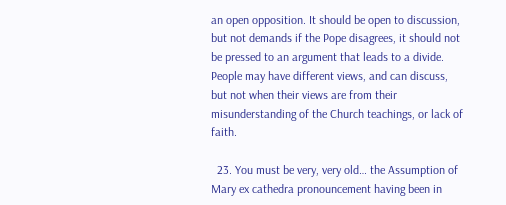an open opposition. It should be open to discussion, but not demands if the Pope disagrees, it should not be pressed to an argument that leads to a divide. People may have different views, and can discuss, but not when their views are from their misunderstanding of the Church teachings, or lack of faith.

  23. You must be very, very old… the Assumption of Mary ex cathedra pronouncement having been in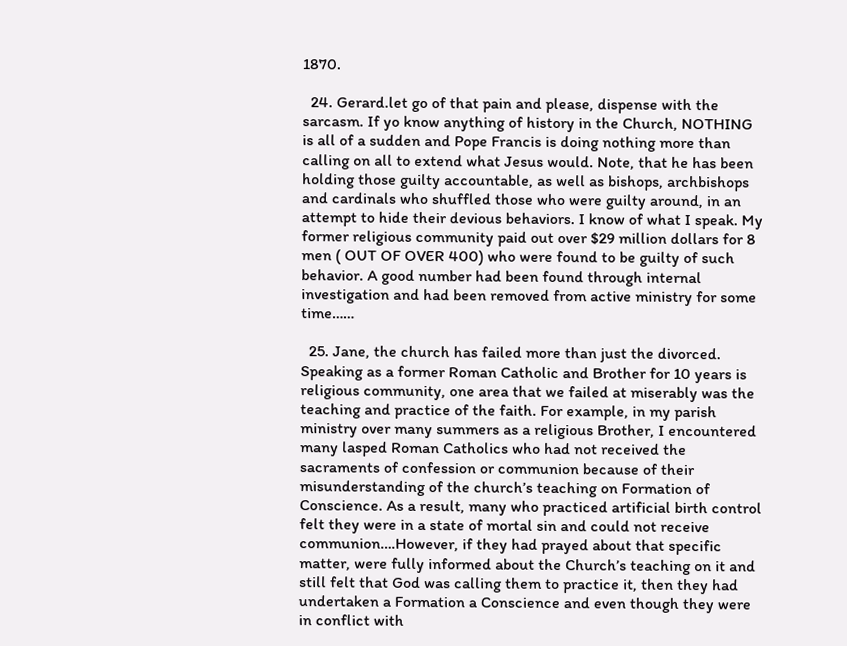1870.

  24. Gerard.let go of that pain and please, dispense with the sarcasm. If yo know anything of history in the Church, NOTHING is all of a sudden and Pope Francis is doing nothing more than calling on all to extend what Jesus would. Note, that he has been holding those guilty accountable, as well as bishops, archbishops and cardinals who shuffled those who were guilty around, in an attempt to hide their devious behaviors. I know of what I speak. My former religious community paid out over $29 million dollars for 8 men ( OUT OF OVER 400) who were found to be guilty of such behavior. A good number had been found through internal investigation and had been removed from active ministry for some time……

  25. Jane, the church has failed more than just the divorced. Speaking as a former Roman Catholic and Brother for 10 years is religious community, one area that we failed at miserably was the teaching and practice of the faith. For example, in my parish ministry over many summers as a religious Brother, I encountered many lasped Roman Catholics who had not received the sacraments of confession or communion because of their misunderstanding of the church’s teaching on Formation of Conscience. As a result, many who practiced artificial birth control felt they were in a state of mortal sin and could not receive communion….However, if they had prayed about that specific matter, were fully informed about the Church’s teaching on it and still felt that God was calling them to practice it, then they had undertaken a Formation a Conscience and even though they were in conflict with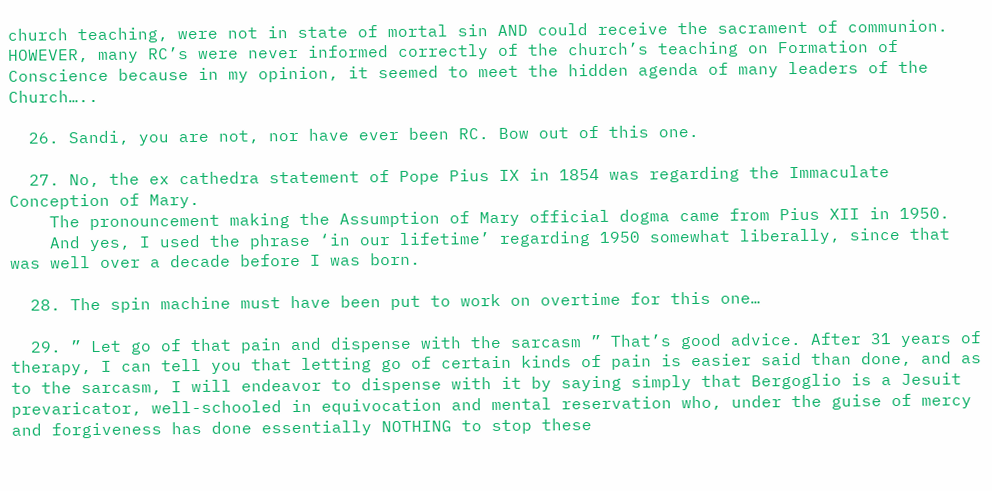church teaching, were not in state of mortal sin AND could receive the sacrament of communion. HOWEVER, many RC’s were never informed correctly of the church’s teaching on Formation of Conscience because in my opinion, it seemed to meet the hidden agenda of many leaders of the Church…..

  26. Sandi, you are not, nor have ever been RC. Bow out of this one.

  27. No, the ex cathedra statement of Pope Pius IX in 1854 was regarding the Immaculate Conception of Mary.
    The pronouncement making the Assumption of Mary official dogma came from Pius XII in 1950.
    And yes, I used the phrase ‘in our lifetime’ regarding 1950 somewhat liberally, since that was well over a decade before I was born.

  28. The spin machine must have been put to work on overtime for this one…

  29. ” Let go of that pain and dispense with the sarcasm ” That’s good advice. After 31 years of therapy, I can tell you that letting go of certain kinds of pain is easier said than done, and as to the sarcasm, I will endeavor to dispense with it by saying simply that Bergoglio is a Jesuit prevaricator, well-schooled in equivocation and mental reservation who, under the guise of mercy and forgiveness has done essentially NOTHING to stop these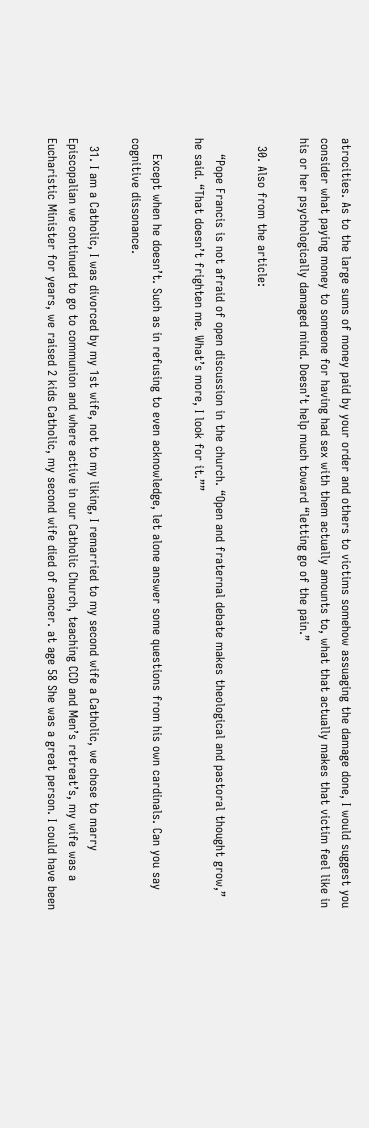atrocities. As to the large sums of money paid by your order and others to victims somehow assuaging the damage done, I would suggest you consider what paying money to someone for having had sex with them actually amounts to, what that actually makes that victim feel like in his or her psychologically damaged mind. Doesn’t help much toward “letting go of the pain.”

  30. Also from the article:

    “Pope Francis is not afraid of open discussion in the church. “Open and fraternal debate makes theological and pastoral thought grow,” he said. “That doesn’t frighten me. What’s more, I look for it.””

    Except when he doesn’t. Such as in refusing to even acknowledge, let alone answer some questions from his own cardinals. Can you say cognitive dissonance.

  31. I am a Catholic, I was divorced by my 1st wife, not to my liking, I remarried to my second wife a Catholic, we chose to marry Episcopalian we continued to go to communion and where active in our Catholic Church, teaching CCD and Men’s retreat’s, my wife was a Eucharistic Minister for years, we raised 2 kids Catholic, my second wife died of cancer. at age 58 She was a great person. I could have been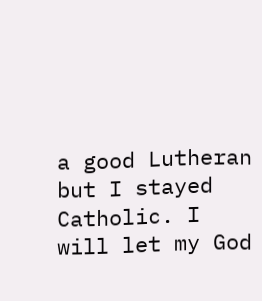a good Lutheran but I stayed Catholic. I will let my God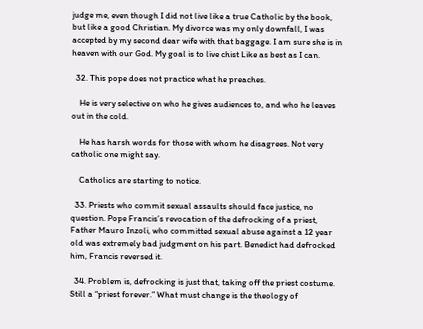judge me, even though I did not live like a true Catholic by the book, but like a good Christian. My divorce was my only downfall, I was accepted by my second dear wife with that baggage. I am sure she is in heaven with our God. My goal is to live chist Like as best as I can.

  32. This pope does not practice what he preaches.

    He is very selective on who he gives audiences to, and who he leaves out in the cold.

    He has harsh words for those with whom he disagrees. Not very catholic one might say.

    Catholics are starting to notice.

  33. Priests who commit sexual assaults should face justice, no question. Pope Francis’s revocation of the defrocking of a priest, Father Mauro Inzoli, who committed sexual abuse against a 12 year old was extremely bad judgment on his part. Benedict had defrocked him, Francis reversed it.

  34. Problem is, defrocking is just that, taking off the priest costume. Still a “priest forever.” What must change is the theology of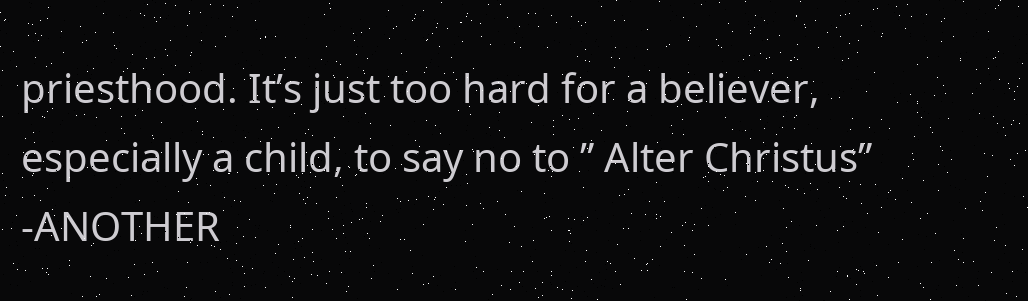priesthood. It’s just too hard for a believer, especially a child, to say no to ” Alter Christus” -ANOTHER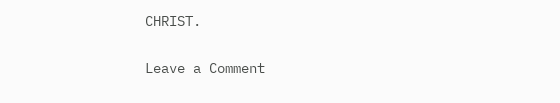CHRIST.

Leave a Comment